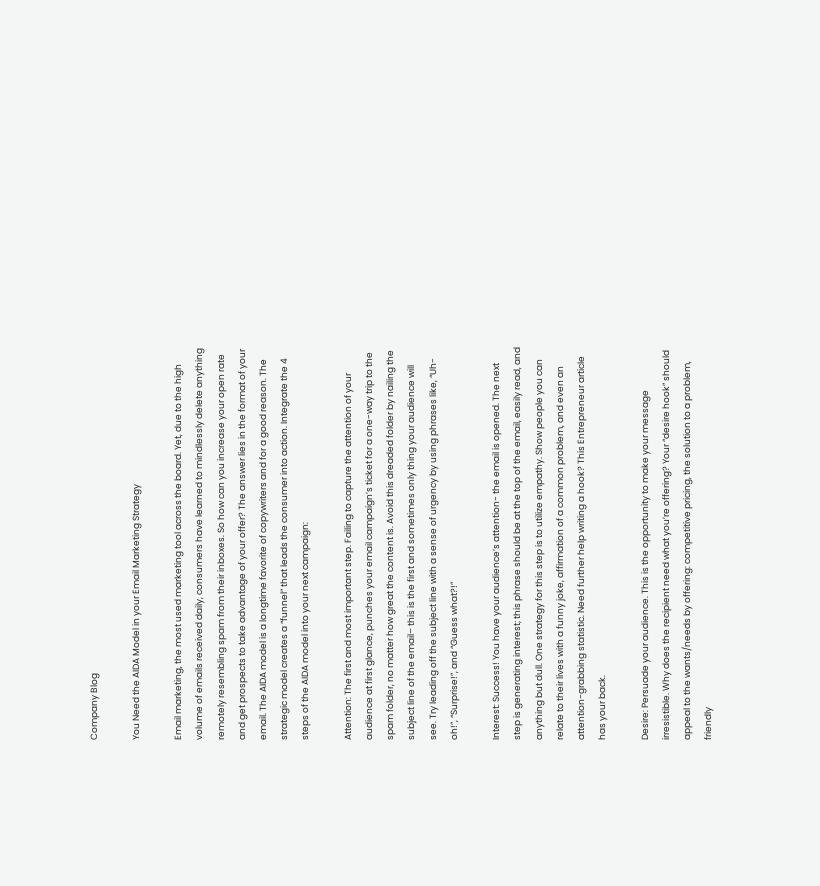Company Blog

You Need the AIDA Model in your Email Marketing Strategy

Email marketing, the most used marketing tool across the board. Yet, due to the high volume of emails received daily, consumers have learned to mindlessly delete anything remotely resembling spam from their inboxes. So how can you increase your open rate and get prospects to take advantage of your offer? The answer lies in the format of your email. The AIDA model is a longtime favorite of copywriters and for a good reason. The strategic model creates a “funnel” that leads the consumer into action. Integrate the 4 steps of the AIDA model into your next campaign:

Attention: The first and most important step. Failing to capture the attention of your audience at first glance, punches your email campaign’s ticket for a one-way trip to the spam folder, no matter how great the content is. Avoid this dreaded folder by nailing the subject line of the email– this is the first and sometimes only thing your audience will see. Try leading off the subject line with a sense of urgency by using phrases like, “Uh-oh!”, “Surprise!”, and “Guess what?!”

Interest: Success! You have your audience’s attention- the email is opened. The next step is generating interest; this phrase should be at the top of the email, easily read, and anything but dull. One strategy for this step is to utilize empathy. Show people you can relate to their lives with a funny joke, affirmation of a common problem, and even an attention-grabbing statistic. Need further help writing a hook? This Entrepreneur article has your back.

Desire: Persuade your audience. This is the opportunity to make your message irresistible. Why does the recipient need what you’re offering? Your “desire hook” should appeal to the wants/needs by offering: competitive pricing, the solution to a problem, friendly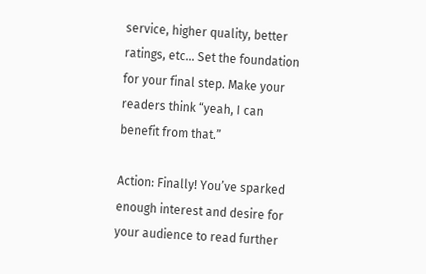service, higher quality, better ratings, etc… Set the foundation for your final step. Make your readers think “yeah, I can benefit from that.”

Action: Finally! You’ve sparked enough interest and desire for your audience to read further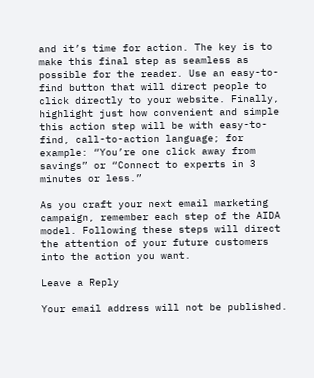and it’s time for action. The key is to make this final step as seamless as possible for the reader. Use an easy-to-find button that will direct people to click directly to your website. Finally, highlight just how convenient and simple this action step will be with easy-to-find, call-to-action language; for example: “You’re one click away from savings” or “Connect to experts in 3 minutes or less.”

As you craft your next email marketing campaign, remember each step of the AIDA model. Following these steps will direct the attention of your future customers into the action you want.

Leave a Reply

Your email address will not be published.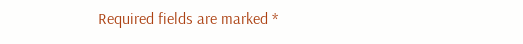Required fields are marked *